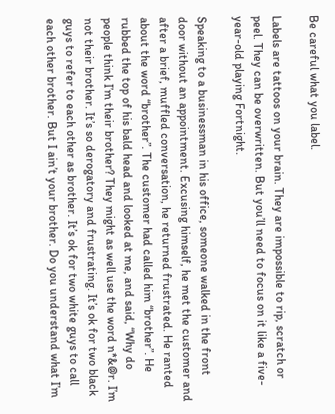Be careful what you label.

Labels are tattoos on your brain. They are impossible to rip, scratch or peel. They can be overwritten. But you’ll need to focus on it like a five-year-old playing Fortnight.

Speaking to a businessman in his office, someone walked in the front door without an appointment. Excusing himself, he met the customer and after a brief, muffled conversation, he returned frustrated. He ranted about the word “brother”. The customer had called him “brother”. He rubbed the top of his bald head and looked at me, and said, “Why do people think I’m their brother? They might as well use the word n*&@r. I’m not their brother. It’s so derogatory and frustrating. It’s ok for two black guys to refer to each other as brother. It’s ok for two white guys to call each other brother. But I ain’t your brother. Do you understand what I’m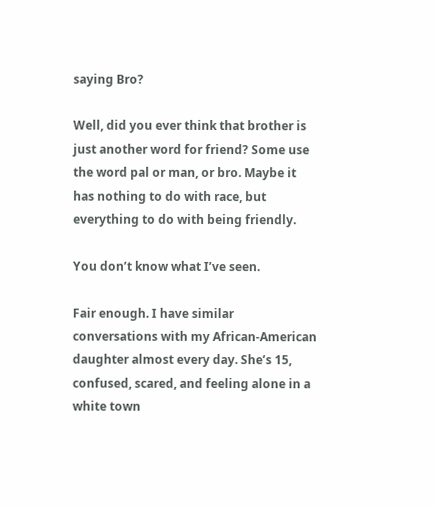saying Bro?

Well, did you ever think that brother is just another word for friend? Some use the word pal or man, or bro. Maybe it has nothing to do with race, but everything to do with being friendly.

You don’t know what I’ve seen.

Fair enough. I have similar conversations with my African-American daughter almost every day. She’s 15, confused, scared, and feeling alone in a white town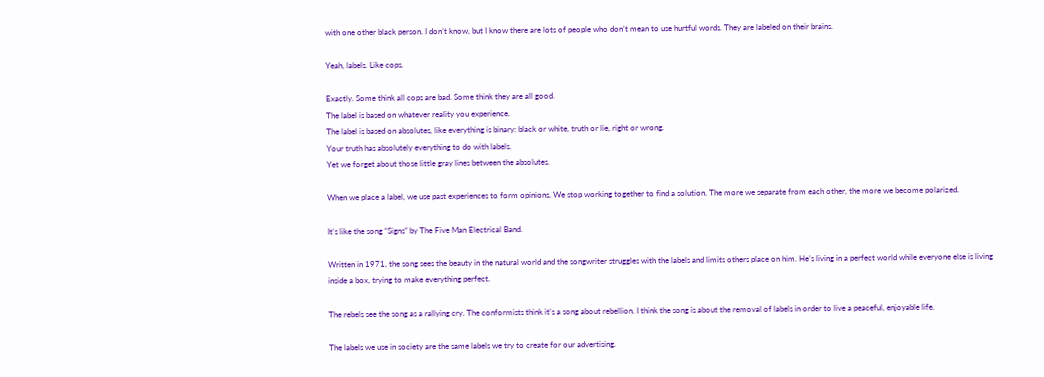with one other black person. I don’t know, but I know there are lots of people who don’t mean to use hurtful words. They are labeled on their brains.

Yeah, labels. Like cops.

Exactly. Some think all cops are bad. Some think they are all good.
The label is based on whatever reality you experience.
The label is based on absolutes, like everything is binary: black or white, truth or lie, right or wrong.
Your truth has absolutely everything to do with labels.
Yet we forget about those little gray lines between the absolutes.

When we place a label, we use past experiences to form opinions. We stop working together to find a solution. The more we separate from each other, the more we become polarized.

It’s like the song “Signs” by The Five Man Electrical Band.

Written in 1971, the song sees the beauty in the natural world and the songwriter struggles with the labels and limits others place on him. He’s living in a perfect world while everyone else is living inside a box, trying to make everything perfect.

The rebels see the song as a rallying cry. The conformists think it’s a song about rebellion. I think the song is about the removal of labels in order to live a peaceful, enjoyable life.

The labels we use in society are the same labels we try to create for our advertising.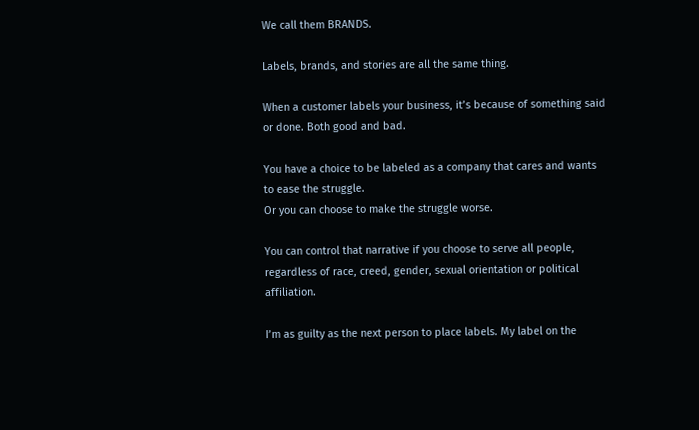We call them BRANDS.

Labels, brands, and stories are all the same thing.

When a customer labels your business, it’s because of something said or done. Both good and bad.

You have a choice to be labeled as a company that cares and wants to ease the struggle.
Or you can choose to make the struggle worse.

You can control that narrative if you choose to serve all people, regardless of race, creed, gender, sexual orientation or political affiliation.

I’m as guilty as the next person to place labels. My label on the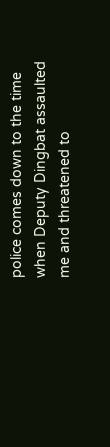police comes down to the time when Deputy Dingbat assaulted me and threatened to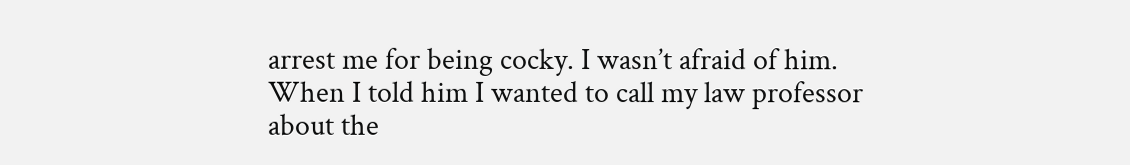arrest me for being cocky. I wasn’t afraid of him. When I told him I wanted to call my law professor about the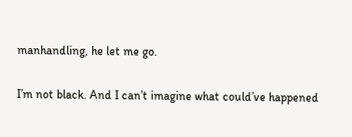manhandling, he let me go.

I’m not black. And I can’t imagine what could’ve happened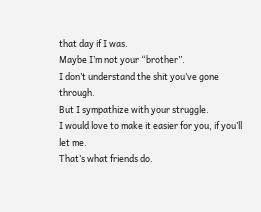that day if I was.
Maybe I’m not your “brother”.
I don’t understand the shit you’ve gone through.
But I sympathize with your struggle.
I would love to make it easier for you, if you’ll let me.
That’s what friends do.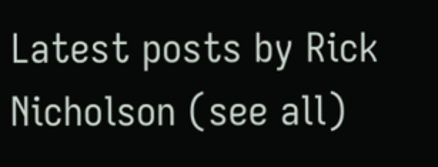Latest posts by Rick Nicholson (see all)